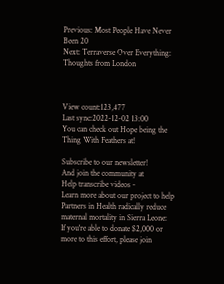Previous: Most People Have Never Been 20
Next: Terraverse Over Everything: Thoughts from London



View count:123,477
Last sync:2022-12-02 13:00
You can check out Hope being the Thing With Feathers at!

Subscribe to our newsletter!
And join the community at
Help transcribe videos -
Learn more about our project to help Partners in Health radically reduce maternal mortality in Sierra Leone:
If you're able to donate $2,000 or more to this effort, please join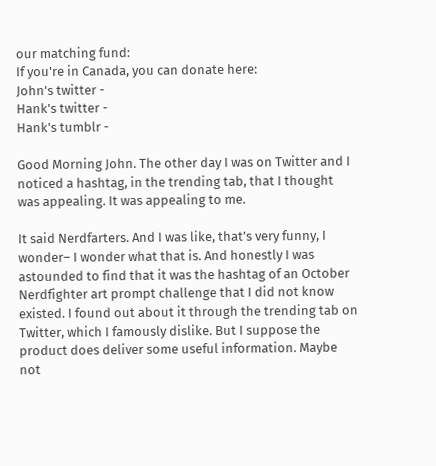our matching fund:
If you're in Canada, you can donate here:
John's twitter -
Hank's twitter -
Hank's tumblr -

Good Morning John. The other day I was on Twitter and I noticed a hashtag, in the trending tab, that I thought was appealing. It was appealing to me.

It said Nerdfarters. And I was like, that’s very funny, I wonder– I wonder what that is. And honestly I was astounded to find that it was the hashtag of an October Nerdfighter art prompt challenge that I did not know existed. I found out about it through the trending tab on Twitter, which I famously dislike. But I suppose the product does deliver some useful information. Maybe not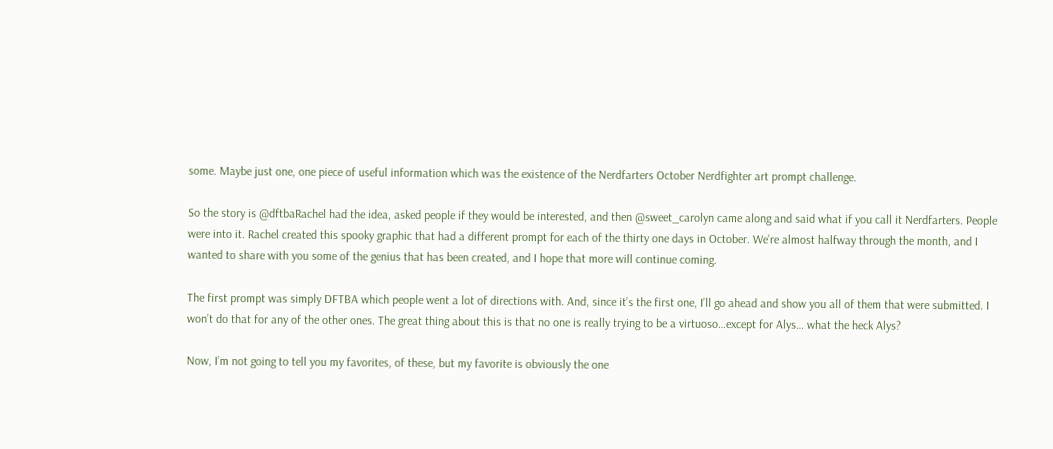some. Maybe just one, one piece of useful information which was the existence of the Nerdfarters October Nerdfighter art prompt challenge.

So the story is @dftbaRachel had the idea, asked people if they would be interested, and then @sweet_carolyn came along and said what if you call it Nerdfarters. People were into it. Rachel created this spooky graphic that had a different prompt for each of the thirty one days in October. We’re almost halfway through the month, and I wanted to share with you some of the genius that has been created, and I hope that more will continue coming.

The first prompt was simply DFTBA which people went a lot of directions with. And, since it’s the first one, I’ll go ahead and show you all of them that were submitted. I won’t do that for any of the other ones. The great thing about this is that no one is really trying to be a virtuoso…except for Alys… what the heck Alys?

Now, I’m not going to tell you my favorites, of these, but my favorite is obviously the one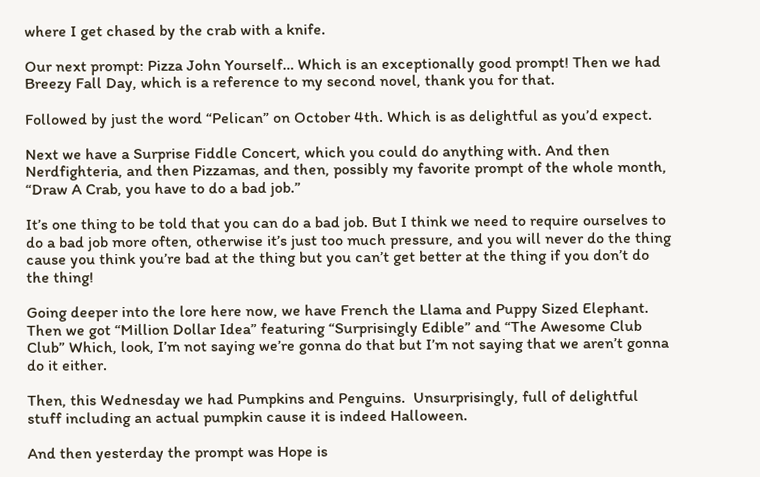where I get chased by the crab with a knife.

Our next prompt: Pizza John Yourself… Which is an exceptionally good prompt! Then we had Breezy Fall Day, which is a reference to my second novel, thank you for that.

Followed by just the word “Pelican” on October 4th. Which is as delightful as you’d expect.

Next we have a Surprise Fiddle Concert, which you could do anything with. And then Nerdfighteria, and then Pizzamas, and then, possibly my favorite prompt of the whole month, “Draw A Crab, you have to do a bad job.”

It’s one thing to be told that you can do a bad job. But I think we need to require ourselves to do a bad job more often, otherwise it’s just too much pressure, and you will never do the thing cause you think you’re bad at the thing but you can’t get better at the thing if you don’t do the thing!

Going deeper into the lore here now, we have French the Llama and Puppy Sized Elephant. Then we got “Million Dollar Idea” featuring “Surprisingly Edible” and “The Awesome Club Club” Which, look, I’m not saying we’re gonna do that but I’m not saying that we aren’t gonna do it either.

Then, this Wednesday we had Pumpkins and Penguins.  Unsurprisingly, full of delightful stuff including an actual pumpkin cause it is indeed Halloween.

And then yesterday the prompt was Hope is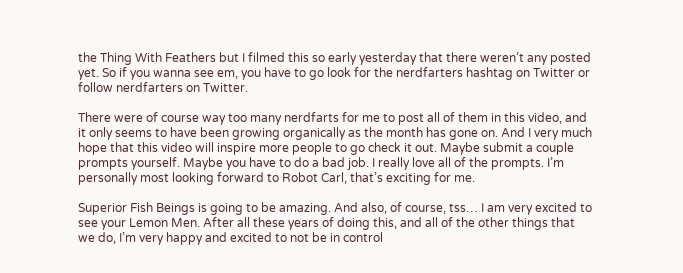the Thing With Feathers but I filmed this so early yesterday that there weren’t any posted yet. So if you wanna see em, you have to go look for the nerdfarters hashtag on Twitter or follow nerdfarters on Twitter.

There were of course way too many nerdfarts for me to post all of them in this video, and it only seems to have been growing organically as the month has gone on. And I very much hope that this video will inspire more people to go check it out. Maybe submit a couple prompts yourself. Maybe you have to do a bad job. I really love all of the prompts. I’m personally most looking forward to Robot Carl, that’s exciting for me.

Superior Fish Beings is going to be amazing. And also, of course, tss… I am very excited to see your Lemon Men. After all these years of doing this, and all of the other things that we do, I’m very happy and excited to not be in control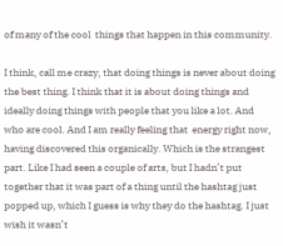of many of the cool  things that happen in this community.

I think, call me crazy, that doing things is never about doing the best thing. I think that it is about doing things and ideally doing things with people that you like a lot. And who are cool. And I am really feeling that  energy right now, having discovered this organically. Which is the strangest part. Like I had seen a couple of arts, but I hadn’t put together that it was part of a thing until the hashtag just popped up, which I guess is why they do the hashtag. I just wish it wasn’t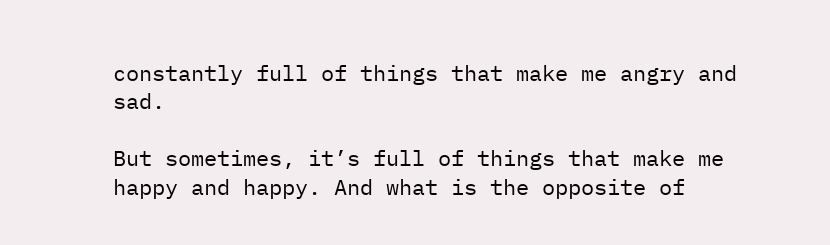constantly full of things that make me angry and sad.

But sometimes, it’s full of things that make me happy and happy. And what is the opposite of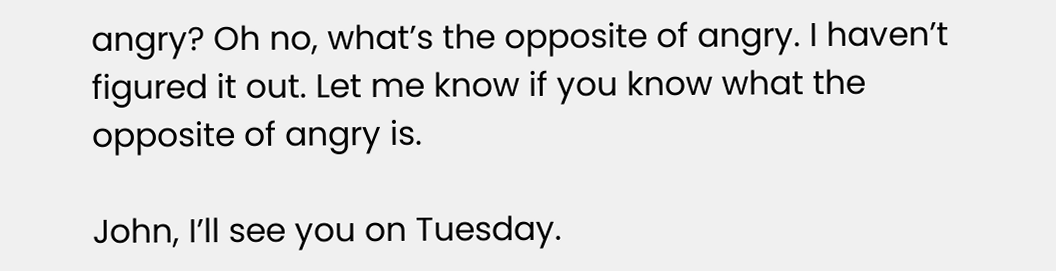angry? Oh no, what’s the opposite of angry. I haven’t figured it out. Let me know if you know what the opposite of angry is.

John, I’ll see you on Tuesday.